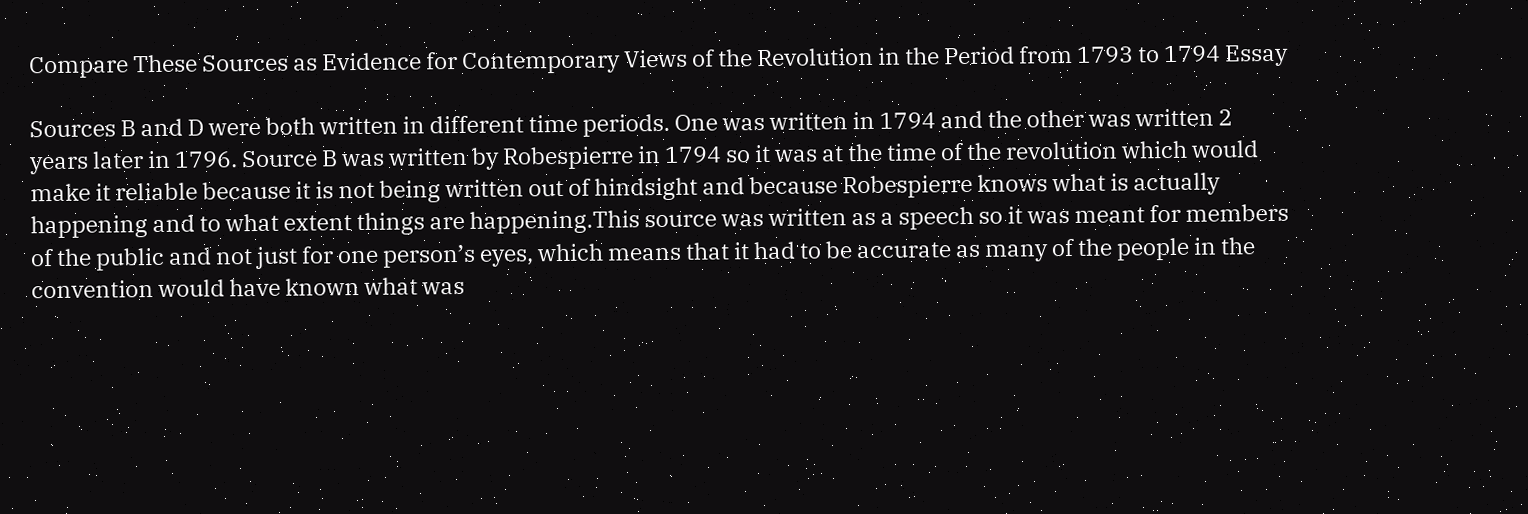Compare These Sources as Evidence for Contemporary Views of the Revolution in the Period from 1793 to 1794 Essay

Sources B and D were both written in different time periods. One was written in 1794 and the other was written 2 years later in 1796. Source B was written by Robespierre in 1794 so it was at the time of the revolution which would make it reliable because it is not being written out of hindsight and because Robespierre knows what is actually happening and to what extent things are happening.This source was written as a speech so it was meant for members of the public and not just for one person’s eyes, which means that it had to be accurate as many of the people in the convention would have known what was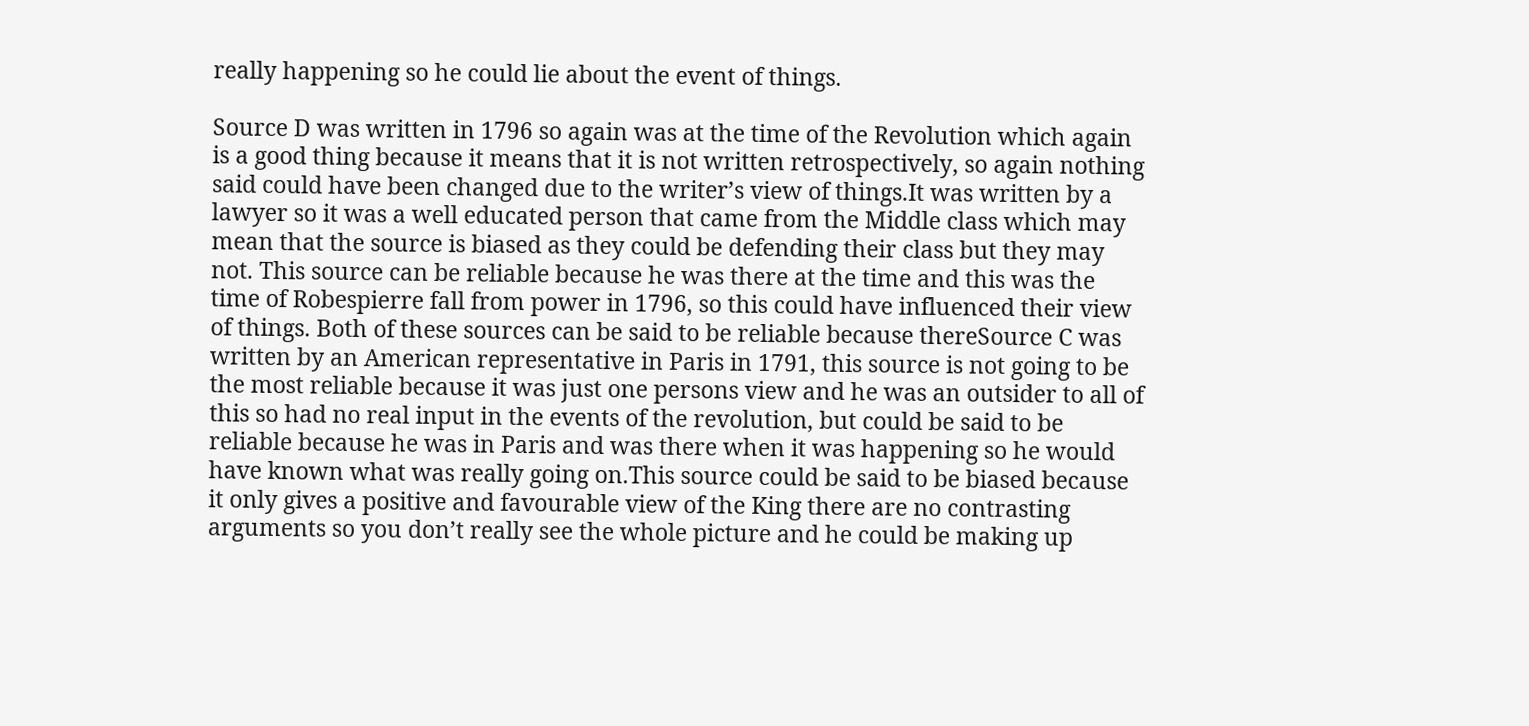really happening so he could lie about the event of things.

Source D was written in 1796 so again was at the time of the Revolution which again is a good thing because it means that it is not written retrospectively, so again nothing said could have been changed due to the writer’s view of things.It was written by a lawyer so it was a well educated person that came from the Middle class which may mean that the source is biased as they could be defending their class but they may not. This source can be reliable because he was there at the time and this was the time of Robespierre fall from power in 1796, so this could have influenced their view of things. Both of these sources can be said to be reliable because thereSource C was written by an American representative in Paris in 1791, this source is not going to be the most reliable because it was just one persons view and he was an outsider to all of this so had no real input in the events of the revolution, but could be said to be reliable because he was in Paris and was there when it was happening so he would have known what was really going on.This source could be said to be biased because it only gives a positive and favourable view of the King there are no contrasting arguments so you don’t really see the whole picture and he could be making up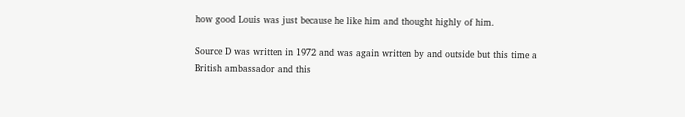how good Louis was just because he like him and thought highly of him.

Source D was written in 1972 and was again written by and outside but this time a British ambassador and this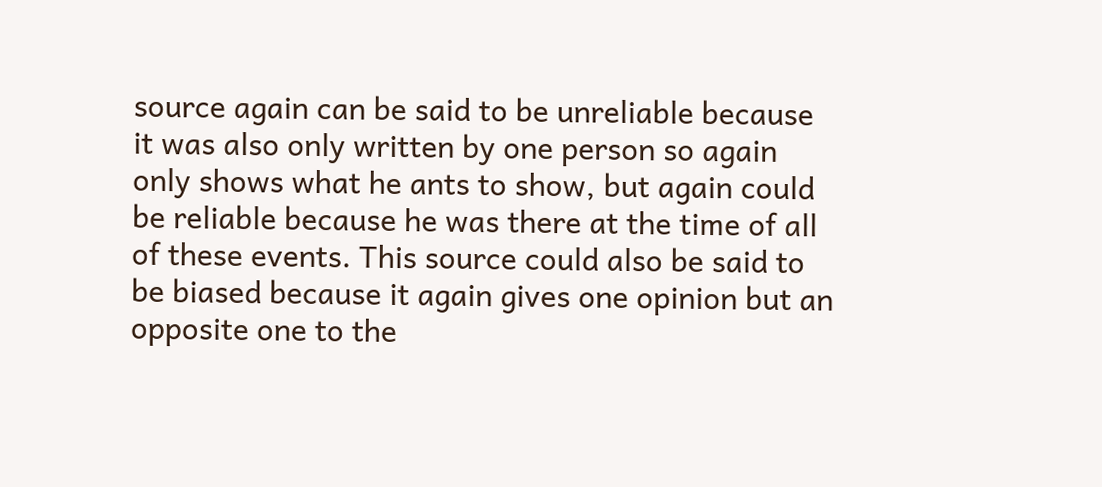source again can be said to be unreliable because it was also only written by one person so again only shows what he ants to show, but again could be reliable because he was there at the time of all of these events. This source could also be said to be biased because it again gives one opinion but an opposite one to the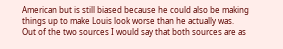American but is still biased because he could also be making things up to make Louis look worse than he actually was. Out of the two sources I would say that both sources are as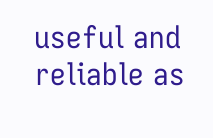useful and reliable as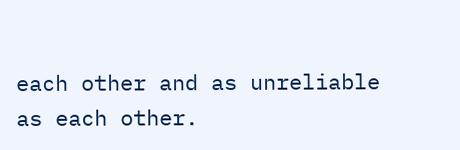each other and as unreliable as each other.